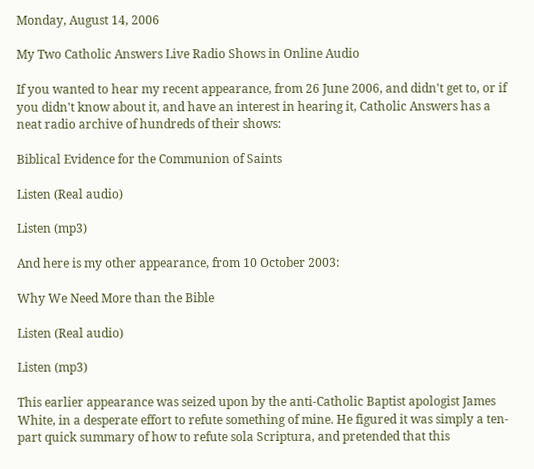Monday, August 14, 2006

My Two Catholic Answers Live Radio Shows in Online Audio

If you wanted to hear my recent appearance, from 26 June 2006, and didn't get to, or if you didn't know about it, and have an interest in hearing it, Catholic Answers has a neat radio archive of hundreds of their shows:

Biblical Evidence for the Communion of Saints

Listen (Real audio)

Listen (mp3)

And here is my other appearance, from 10 October 2003:

Why We Need More than the Bible

Listen (Real audio)

Listen (mp3)

This earlier appearance was seized upon by the anti-Catholic Baptist apologist James White, in a desperate effort to refute something of mine. He figured it was simply a ten-part quick summary of how to refute sola Scriptura, and pretended that this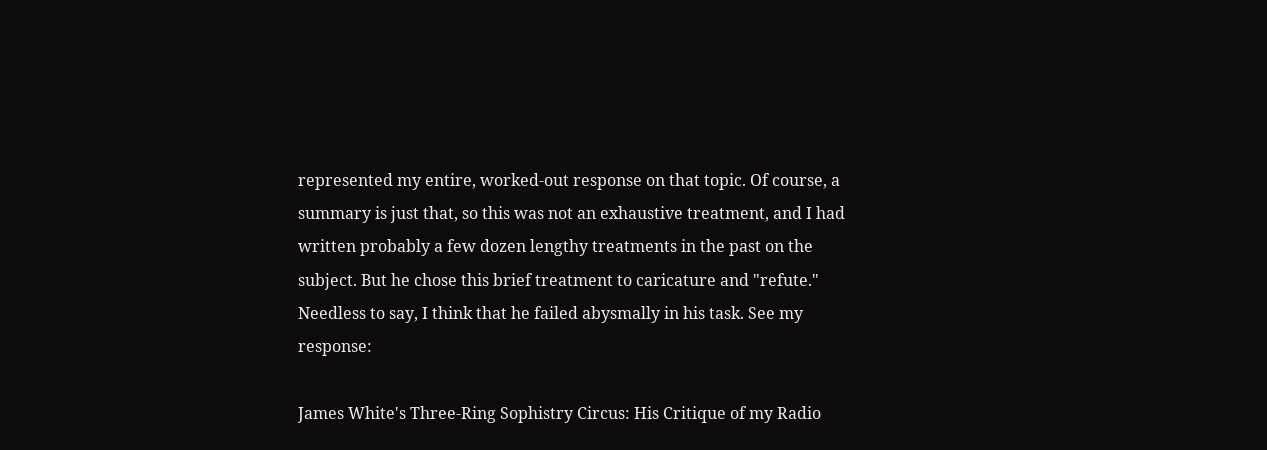represented my entire, worked-out response on that topic. Of course, a summary is just that, so this was not an exhaustive treatment, and I had written probably a few dozen lengthy treatments in the past on the subject. But he chose this brief treatment to caricature and "refute." Needless to say, I think that he failed abysmally in his task. See my response:

James White's Three-Ring Sophistry Circus: His Critique of my Radio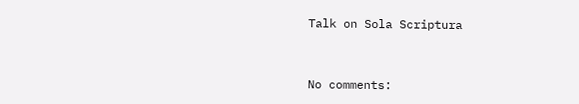Talk on Sola Scriptura


No comments: